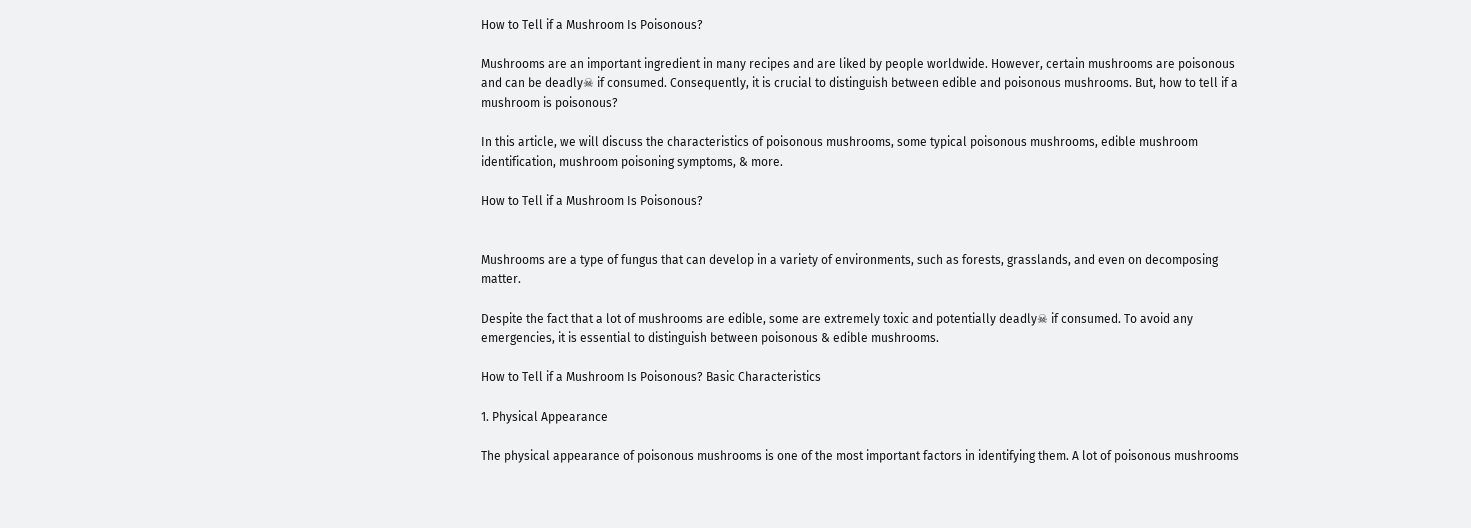How to Tell if a Mushroom Is Poisonous?

Mushrooms are an important ingredient in many recipes and are liked by people worldwide. However, certain mushrooms are poisonous and can be deadly☠ if consumed. Consequently, it is crucial to distinguish between edible and poisonous mushrooms. But, how to tell if a mushroom is poisonous?

In this article, we will discuss the characteristics of poisonous mushrooms, some typical poisonous mushrooms, edible mushroom identification, mushroom poisoning symptoms, & more.

How to Tell if a Mushroom Is Poisonous?


Mushrooms are a type of fungus that can develop in a variety of environments, such as forests, grasslands, and even on decomposing matter.

Despite the fact that a lot of mushrooms are edible, some are extremely toxic and potentially deadly☠ if consumed. To avoid any emergencies, it is essential to distinguish between poisonous & edible mushrooms.

How to Tell if a Mushroom Is Poisonous? Basic Characteristics

1. Physical Appearance

The physical appearance of poisonous mushrooms is one of the most important factors in identifying them. A lot of poisonous mushrooms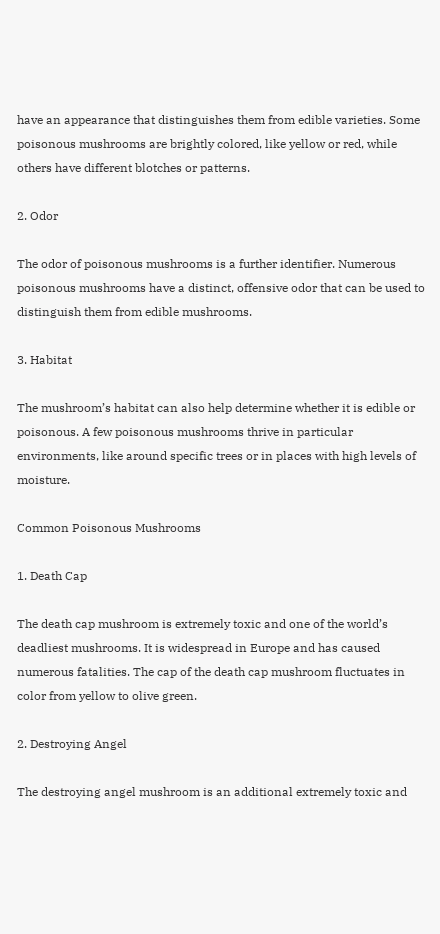have an appearance that distinguishes them from edible varieties. Some poisonous mushrooms are brightly colored, like yellow or red, while others have different blotches or patterns.

2. Odor

The odor of poisonous mushrooms is a further identifier. Numerous poisonous mushrooms have a distinct, offensive odor that can be used to distinguish them from edible mushrooms.

3. Habitat

The mushroom’s habitat can also help determine whether it is edible or poisonous. A few poisonous mushrooms thrive in particular environments, like around specific trees or in places with high levels of moisture.

Common Poisonous Mushrooms

1. Death Cap

The death cap mushroom is extremely toxic and one of the world’s deadliest mushrooms. It is widespread in Europe and has caused numerous fatalities. The cap of the death cap mushroom fluctuates in color from yellow to olive green.

2. Destroying Angel

The destroying angel mushroom is an additional extremely toxic and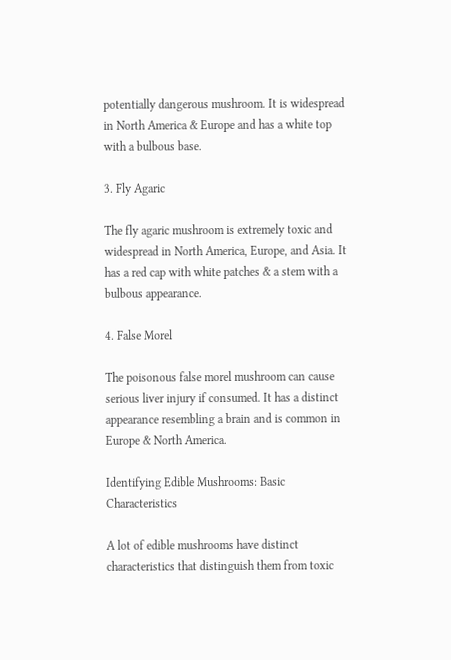potentially dangerous mushroom. It is widespread in North America & Europe and has a white top with a bulbous base.

3. Fly Agaric

The fly agaric mushroom is extremely toxic and widespread in North America, Europe, and Asia. It has a red cap with white patches & a stem with a bulbous appearance.

4. False Morel

The poisonous false morel mushroom can cause serious liver injury if consumed. It has a distinct appearance resembling a brain and is common in Europe & North America.

Identifying Edible Mushrooms: Basic Characteristics

A lot of edible mushrooms have distinct characteristics that distinguish them from toxic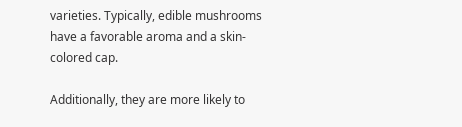varieties. Typically, edible mushrooms have a favorable aroma and a skin-colored cap.

Additionally, they are more likely to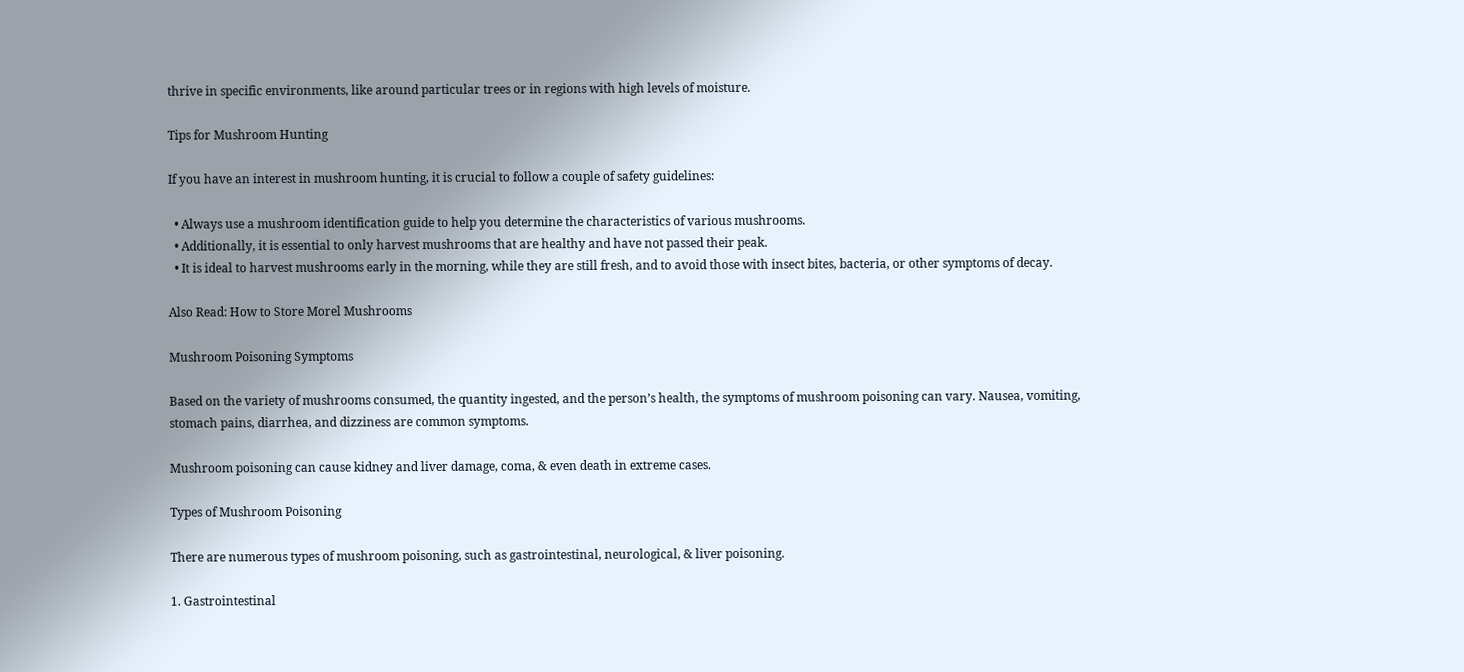thrive in specific environments, like around particular trees or in regions with high levels of moisture.

Tips for Mushroom Hunting

If you have an interest in mushroom hunting, it is crucial to follow a couple of safety guidelines:

  • Always use a mushroom identification guide to help you determine the characteristics of various mushrooms.
  • Additionally, it is essential to only harvest mushrooms that are healthy and have not passed their peak.
  • It is ideal to harvest mushrooms early in the morning, while they are still fresh, and to avoid those with insect bites, bacteria, or other symptoms of decay.

Also Read: How to Store Morel Mushrooms

Mushroom Poisoning Symptoms

Based on the variety of mushrooms consumed, the quantity ingested, and the person’s health, the symptoms of mushroom poisoning can vary. Nausea, vomiting, stomach pains, diarrhea, and dizziness are common symptoms.

Mushroom poisoning can cause kidney and liver damage, coma, & even death in extreme cases.

Types of Mushroom Poisoning

There are numerous types of mushroom poisoning, such as gastrointestinal, neurological, & liver poisoning.

1. Gastrointestinal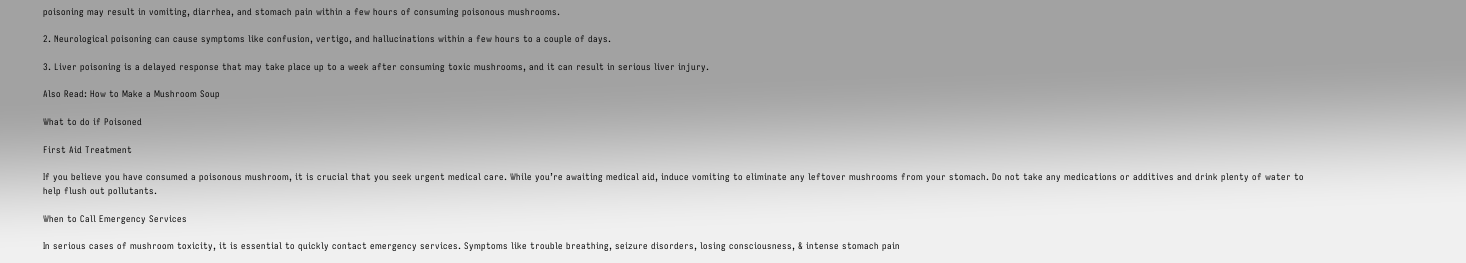poisoning may result in vomiting, diarrhea, and stomach pain within a few hours of consuming poisonous mushrooms.

2. Neurological poisoning can cause symptoms like confusion, vertigo, and hallucinations within a few hours to a couple of days.

3. Liver poisoning is a delayed response that may take place up to a week after consuming toxic mushrooms, and it can result in serious liver injury.

Also Read: How to Make a Mushroom Soup

What to do if Poisoned

First Aid Treatment

If you believe you have consumed a poisonous mushroom, it is crucial that you seek urgent medical care. While you’re awaiting medical aid, induce vomiting to eliminate any leftover mushrooms from your stomach. Do not take any medications or additives and drink plenty of water to help flush out pollutants.

When to Call Emergency Services

In serious cases of mushroom toxicity, it is essential to quickly contact emergency services. Symptoms like trouble breathing, seizure disorders, losing consciousness, & intense stomach pain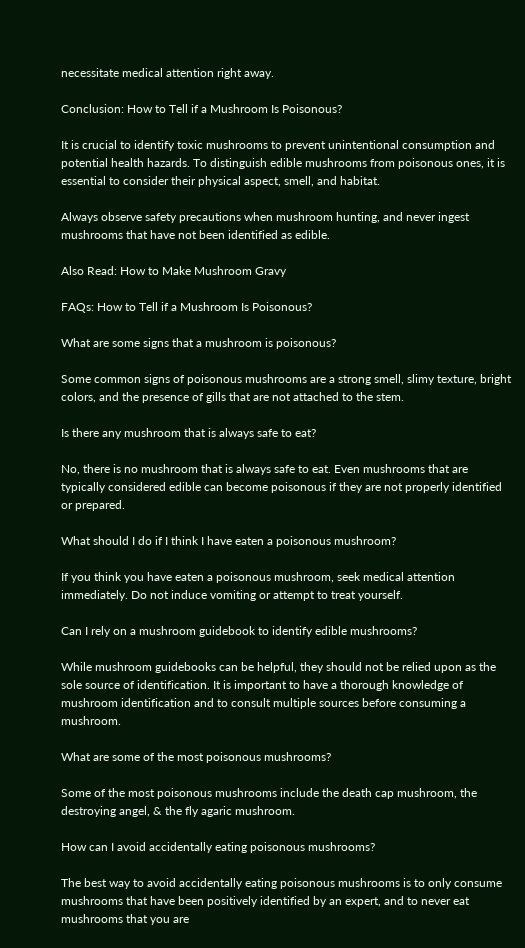necessitate medical attention right away.

Conclusion: How to Tell if a Mushroom Is Poisonous?

It is crucial to identify toxic mushrooms to prevent unintentional consumption and potential health hazards. To distinguish edible mushrooms from poisonous ones, it is essential to consider their physical aspect, smell, and habitat.

Always observe safety precautions when mushroom hunting, and never ingest mushrooms that have not been identified as edible.

Also Read: How to Make Mushroom Gravy

FAQs: How to Tell if a Mushroom Is Poisonous?

What are some signs that a mushroom is poisonous?

Some common signs of poisonous mushrooms are a strong smell, slimy texture, bright colors, and the presence of gills that are not attached to the stem.

Is there any mushroom that is always safe to eat?

No, there is no mushroom that is always safe to eat. Even mushrooms that are typically considered edible can become poisonous if they are not properly identified or prepared.

What should I do if I think I have eaten a poisonous mushroom?

If you think you have eaten a poisonous mushroom, seek medical attention immediately. Do not induce vomiting or attempt to treat yourself.

Can I rely on a mushroom guidebook to identify edible mushrooms?

While mushroom guidebooks can be helpful, they should not be relied upon as the sole source of identification. It is important to have a thorough knowledge of mushroom identification and to consult multiple sources before consuming a mushroom.

What are some of the most poisonous mushrooms?

Some of the most poisonous mushrooms include the death cap mushroom, the destroying angel, & the fly agaric mushroom.

How can I avoid accidentally eating poisonous mushrooms?

The best way to avoid accidentally eating poisonous mushrooms is to only consume mushrooms that have been positively identified by an expert, and to never eat mushrooms that you are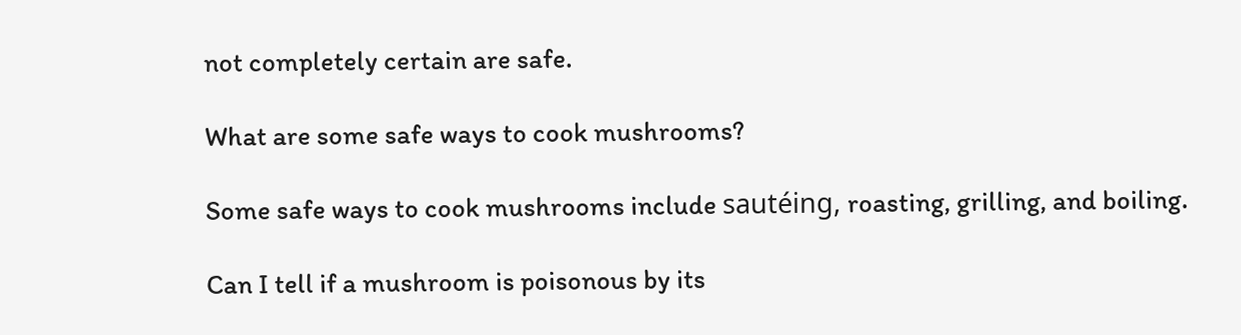not completely certain are safe.

What are some safe ways to cook mushrooms?

Some safe ways to cook mushrooms include sautéing, roasting, grilling, and boiling.

Can I tell if a mushroom is poisonous by its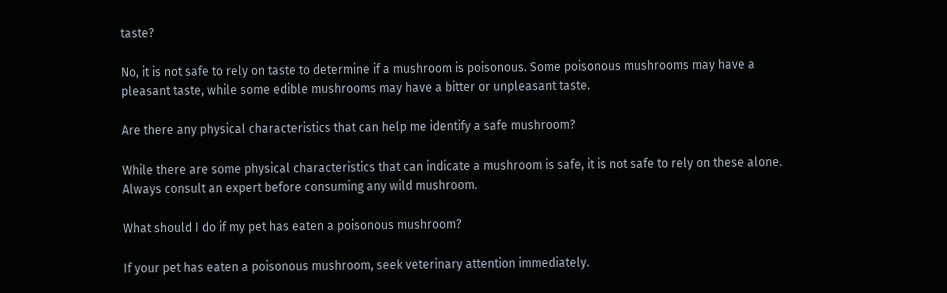taste?

No, it is not safe to rely on taste to determine if a mushroom is poisonous. Some poisonous mushrooms may have a pleasant taste, while some edible mushrooms may have a bitter or unpleasant taste.

Are there any physical characteristics that can help me identify a safe mushroom?

While there are some physical characteristics that can indicate a mushroom is safe, it is not safe to rely on these alone. Always consult an expert before consuming any wild mushroom.

What should I do if my pet has eaten a poisonous mushroom?

If your pet has eaten a poisonous mushroom, seek veterinary attention immediately.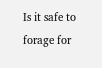Is it safe to forage for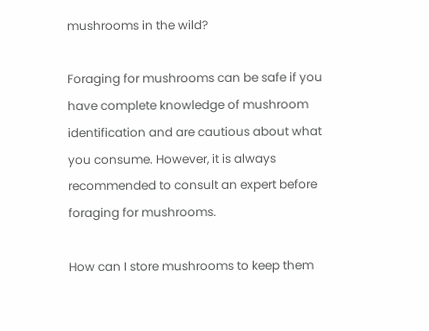mushrooms in the wild?

Foraging for mushrooms can be safe if you have complete knowledge of mushroom identification and are cautious about what you consume. However, it is always recommended to consult an expert before foraging for mushrooms.

How can I store mushrooms to keep them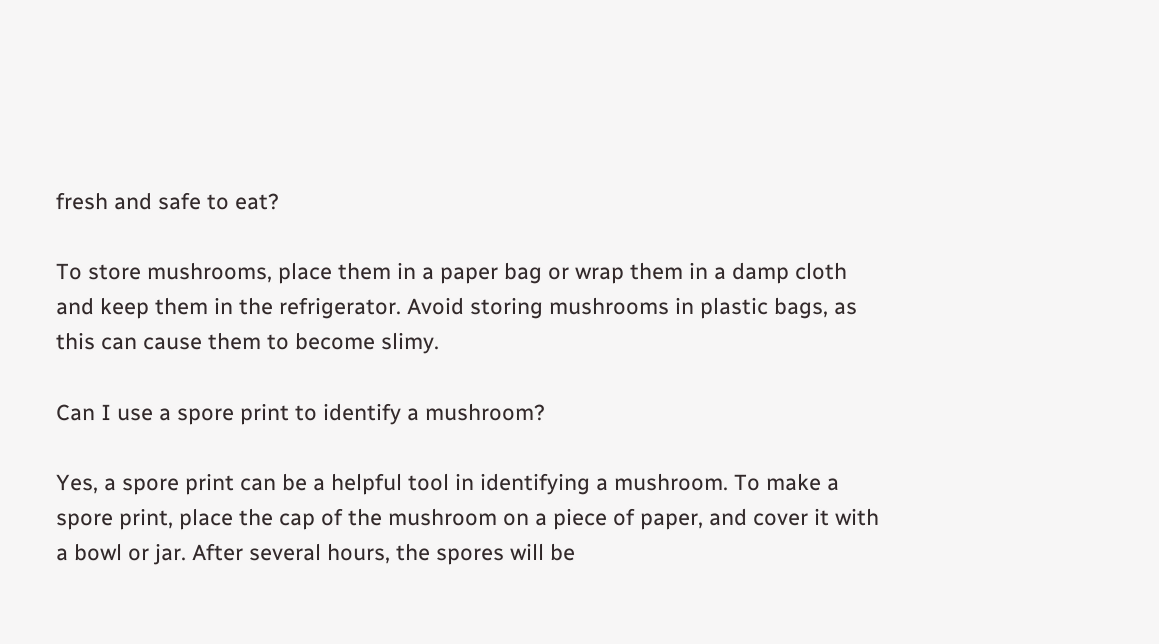fresh and safe to eat?

To store mushrooms, place them in a paper bag or wrap them in a damp cloth and keep them in the refrigerator. Avoid storing mushrooms in plastic bags, as this can cause them to become slimy.

Can I use a spore print to identify a mushroom?

Yes, a spore print can be a helpful tool in identifying a mushroom. To make a spore print, place the cap of the mushroom on a piece of paper, and cover it with a bowl or jar. After several hours, the spores will be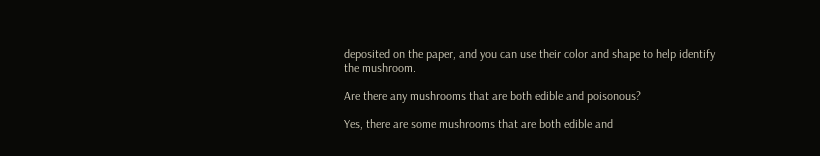deposited on the paper, and you can use their color and shape to help identify the mushroom.

Are there any mushrooms that are both edible and poisonous?

Yes, there are some mushrooms that are both edible and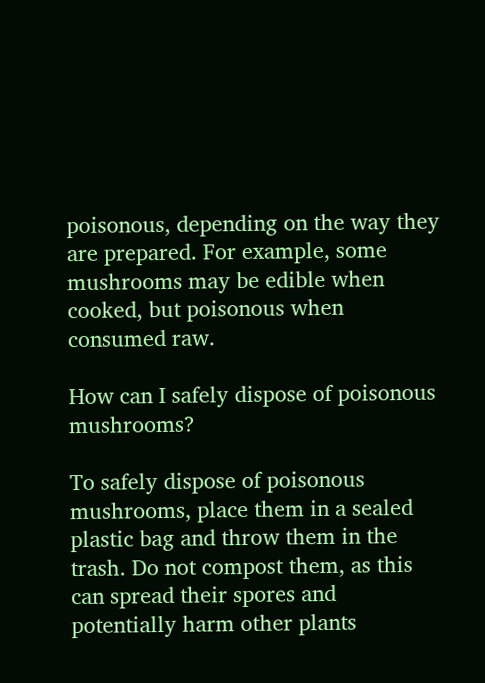poisonous, depending on the way they are prepared. For example, some mushrooms may be edible when cooked, but poisonous when consumed raw.

How can I safely dispose of poisonous mushrooms?

To safely dispose of poisonous mushrooms, place them in a sealed plastic bag and throw them in the trash. Do not compost them, as this can spread their spores and potentially harm other plants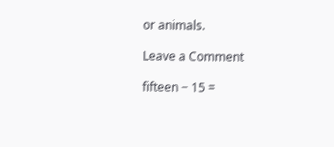or animals.

Leave a Comment

fifteen − 15 =